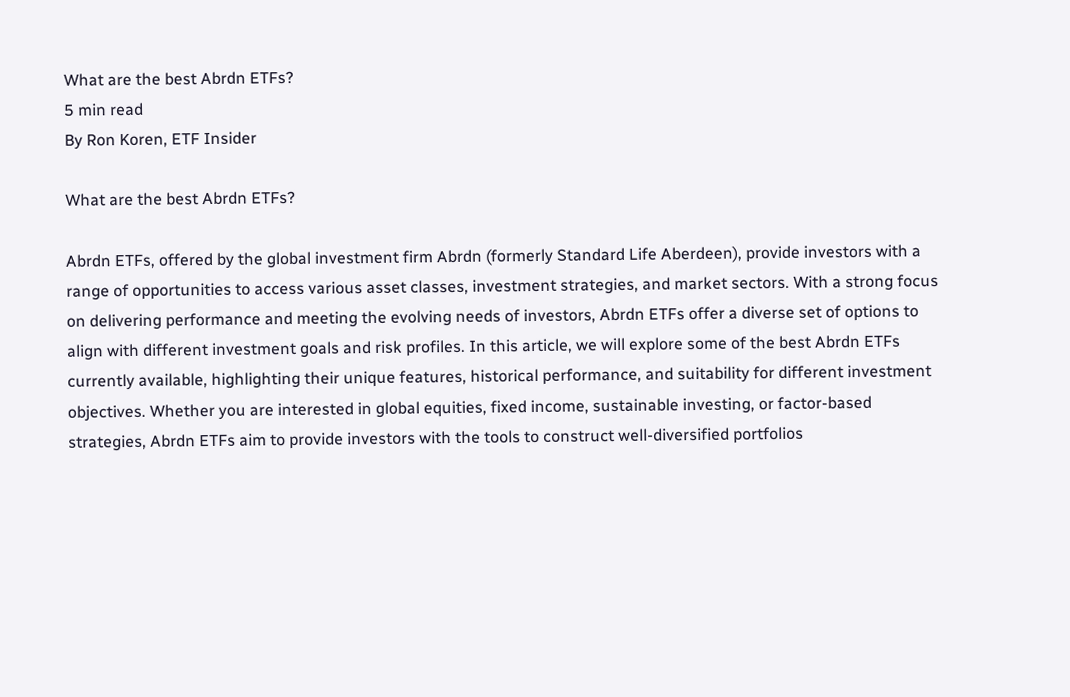What are the best Abrdn ETFs?
5 min read
By Ron Koren, ETF Insider

What are the best Abrdn ETFs?

Abrdn ETFs, offered by the global investment firm Abrdn (formerly Standard Life Aberdeen), provide investors with a range of opportunities to access various asset classes, investment strategies, and market sectors. With a strong focus on delivering performance and meeting the evolving needs of investors, Abrdn ETFs offer a diverse set of options to align with different investment goals and risk profiles. In this article, we will explore some of the best Abrdn ETFs currently available, highlighting their unique features, historical performance, and suitability for different investment objectives. Whether you are interested in global equities, fixed income, sustainable investing, or factor-based strategies, Abrdn ETFs aim to provide investors with the tools to construct well-diversified portfolios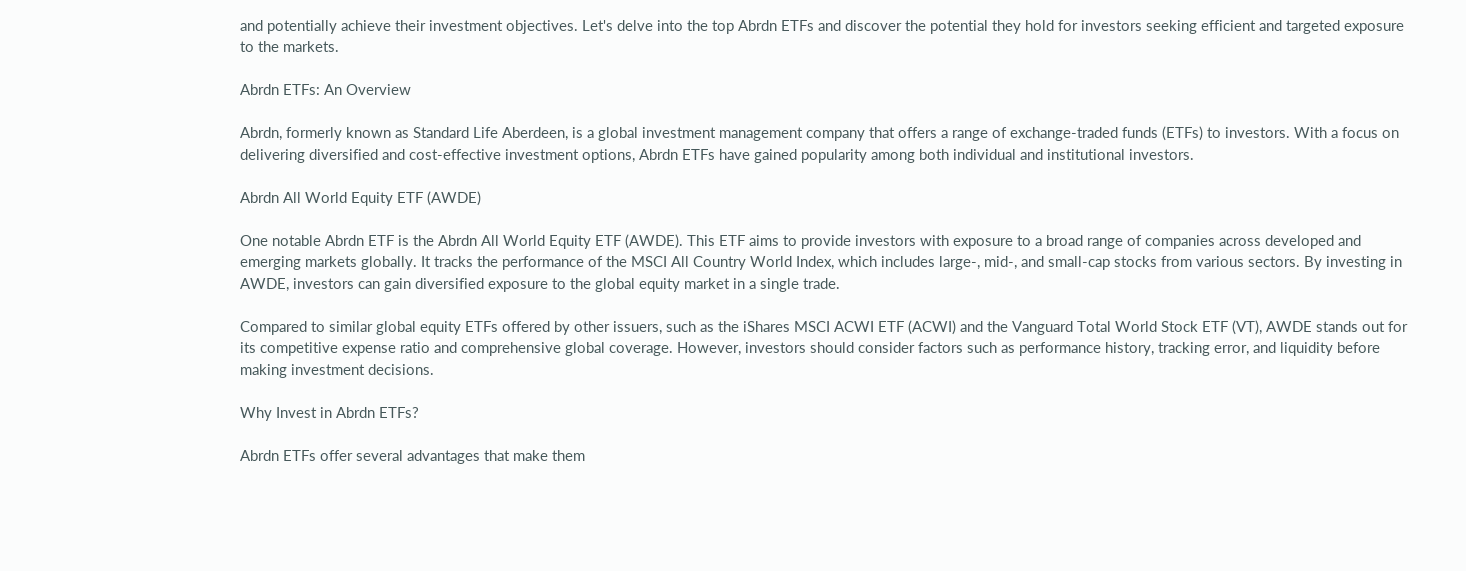and potentially achieve their investment objectives. Let's delve into the top Abrdn ETFs and discover the potential they hold for investors seeking efficient and targeted exposure to the markets.

Abrdn ETFs: An Overview

Abrdn, formerly known as Standard Life Aberdeen, is a global investment management company that offers a range of exchange-traded funds (ETFs) to investors. With a focus on delivering diversified and cost-effective investment options, Abrdn ETFs have gained popularity among both individual and institutional investors.

Abrdn All World Equity ETF (AWDE)

One notable Abrdn ETF is the Abrdn All World Equity ETF (AWDE). This ETF aims to provide investors with exposure to a broad range of companies across developed and emerging markets globally. It tracks the performance of the MSCI All Country World Index, which includes large-, mid-, and small-cap stocks from various sectors. By investing in AWDE, investors can gain diversified exposure to the global equity market in a single trade.

Compared to similar global equity ETFs offered by other issuers, such as the iShares MSCI ACWI ETF (ACWI) and the Vanguard Total World Stock ETF (VT), AWDE stands out for its competitive expense ratio and comprehensive global coverage. However, investors should consider factors such as performance history, tracking error, and liquidity before making investment decisions.

Why Invest in Abrdn ETFs?

Abrdn ETFs offer several advantages that make them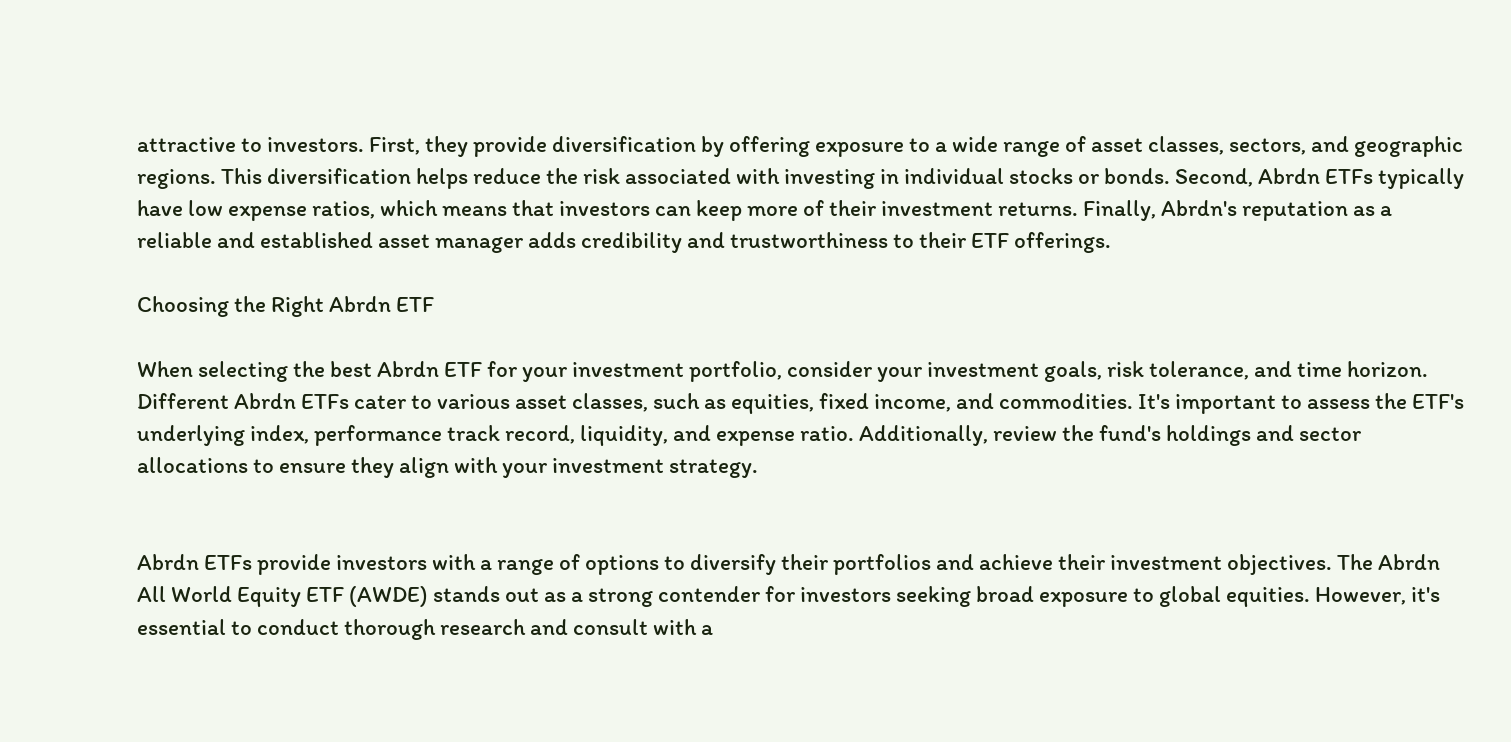attractive to investors. First, they provide diversification by offering exposure to a wide range of asset classes, sectors, and geographic regions. This diversification helps reduce the risk associated with investing in individual stocks or bonds. Second, Abrdn ETFs typically have low expense ratios, which means that investors can keep more of their investment returns. Finally, Abrdn's reputation as a reliable and established asset manager adds credibility and trustworthiness to their ETF offerings.

Choosing the Right Abrdn ETF

When selecting the best Abrdn ETF for your investment portfolio, consider your investment goals, risk tolerance, and time horizon. Different Abrdn ETFs cater to various asset classes, such as equities, fixed income, and commodities. It's important to assess the ETF's underlying index, performance track record, liquidity, and expense ratio. Additionally, review the fund's holdings and sector allocations to ensure they align with your investment strategy.


Abrdn ETFs provide investors with a range of options to diversify their portfolios and achieve their investment objectives. The Abrdn All World Equity ETF (AWDE) stands out as a strong contender for investors seeking broad exposure to global equities. However, it's essential to conduct thorough research and consult with a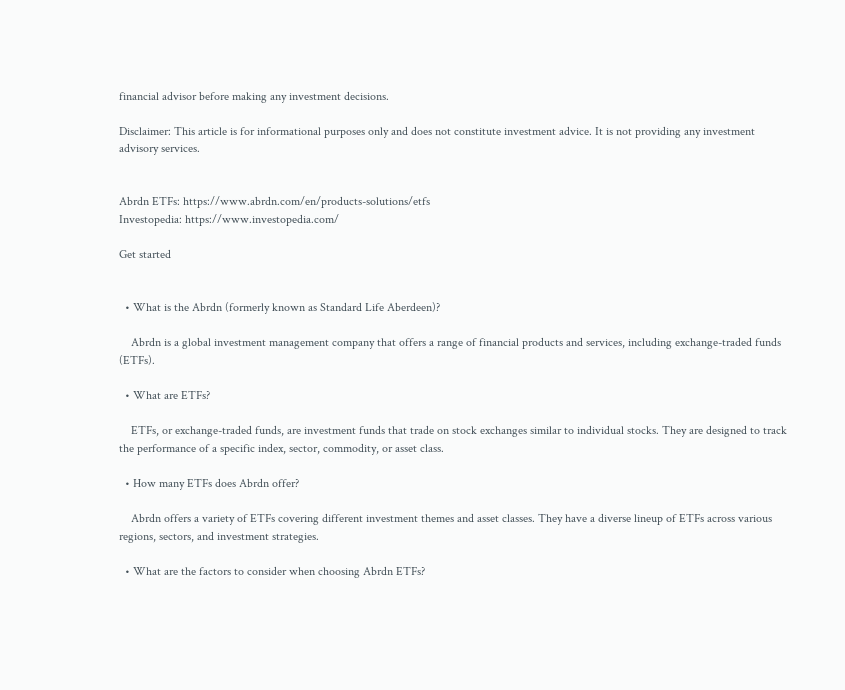financial advisor before making any investment decisions.

Disclaimer: This article is for informational purposes only and does not constitute investment advice. It is not providing any investment advisory services.


Abrdn ETFs: https://www.abrdn.com/en/products-solutions/etfs
Investopedia: https://www.investopedia.com/

Get started


  • What is the Abrdn (formerly known as Standard Life Aberdeen)?

    Abrdn is a global investment management company that offers a range of financial products and services, including exchange-traded funds (ETFs).

  • What are ETFs?

    ETFs, or exchange-traded funds, are investment funds that trade on stock exchanges similar to individual stocks. They are designed to track the performance of a specific index, sector, commodity, or asset class.

  • How many ETFs does Abrdn offer?

    Abrdn offers a variety of ETFs covering different investment themes and asset classes. They have a diverse lineup of ETFs across various regions, sectors, and investment strategies.

  • What are the factors to consider when choosing Abrdn ETFs?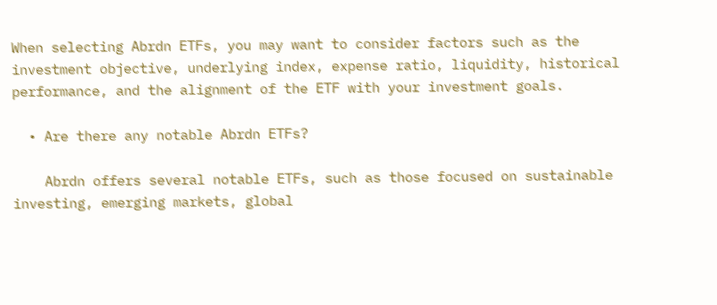When selecting Abrdn ETFs, you may want to consider factors such as the investment objective, underlying index, expense ratio, liquidity, historical performance, and the alignment of the ETF with your investment goals.

  • Are there any notable Abrdn ETFs?

    Abrdn offers several notable ETFs, such as those focused on sustainable investing, emerging markets, global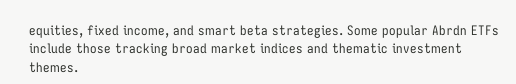equities, fixed income, and smart beta strategies. Some popular Abrdn ETFs include those tracking broad market indices and thematic investment themes.